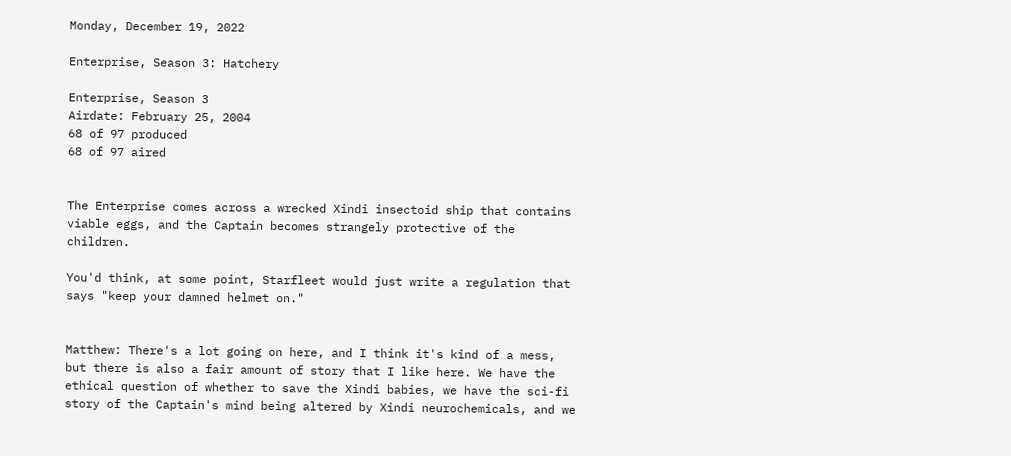Monday, December 19, 2022

Enterprise, Season 3: Hatchery

Enterprise, Season 3
Airdate: February 25, 2004
68 of 97 produced
68 of 97 aired


The Enterprise comes across a wrecked Xindi insectoid ship that contains viable eggs, and the Captain becomes strangely protective of the children.

You'd think, at some point, Starfleet would just write a regulation that says "keep your damned helmet on."


Matthew: There's a lot going on here, and I think it's kind of a mess, but there is also a fair amount of story that I like here. We have the ethical question of whether to save the Xindi babies, we have the sci-fi story of the Captain's mind being altered by Xindi neurochemicals, and we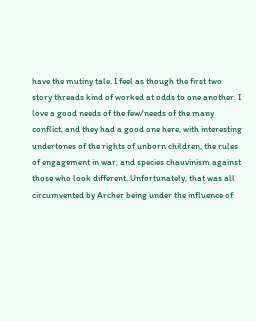have the mutiny tale. I feel as though the first two story threads kind of worked at odds to one another. I love a good needs of the few/needs of the many conflict, and they had a good one here, with interesting undertones of the rights of unborn children, the rules of engagement in war, and species chauvinism against those who look different. Unfortunately, that was all circumvented by Archer being under the influence of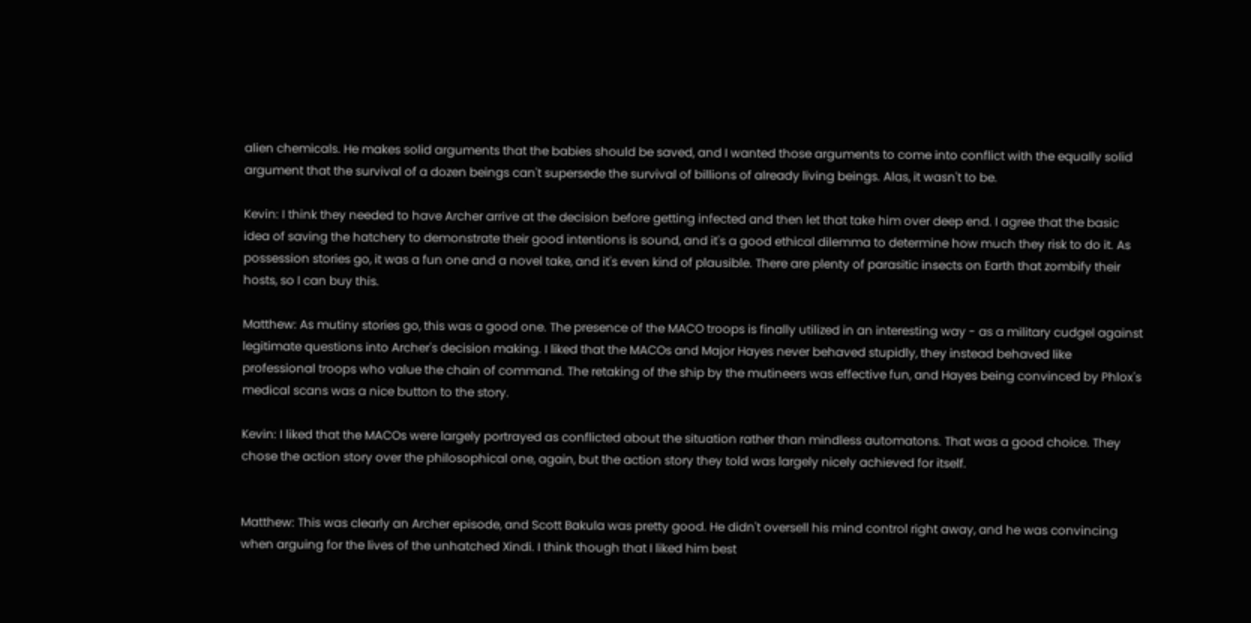alien chemicals. He makes solid arguments that the babies should be saved, and I wanted those arguments to come into conflict with the equally solid argument that the survival of a dozen beings can't supersede the survival of billions of already living beings. Alas, it wasn't to be.

Kevin: I think they needed to have Archer arrive at the decision before getting infected and then let that take him over deep end. I agree that the basic idea of saving the hatchery to demonstrate their good intentions is sound, and it's a good ethical dilemma to determine how much they risk to do it. As possession stories go, it was a fun one and a novel take, and it's even kind of plausible. There are plenty of parasitic insects on Earth that zombify their hosts, so I can buy this.

Matthew: As mutiny stories go, this was a good one. The presence of the MACO troops is finally utilized in an interesting way - as a military cudgel against legitimate questions into Archer's decision making. I liked that the MACOs and Major Hayes never behaved stupidly, they instead behaved like professional troops who value the chain of command. The retaking of the ship by the mutineers was effective fun, and Hayes being convinced by Phlox's medical scans was a nice button to the story.

Kevin: I liked that the MACOs were largely portrayed as conflicted about the situation rather than mindless automatons. That was a good choice. They chose the action story over the philosophical one, again, but the action story they told was largely nicely achieved for itself.


Matthew: This was clearly an Archer episode, and Scott Bakula was pretty good. He didn't oversell his mind control right away, and he was convincing when arguing for the lives of the unhatched Xindi. I think though that I liked him best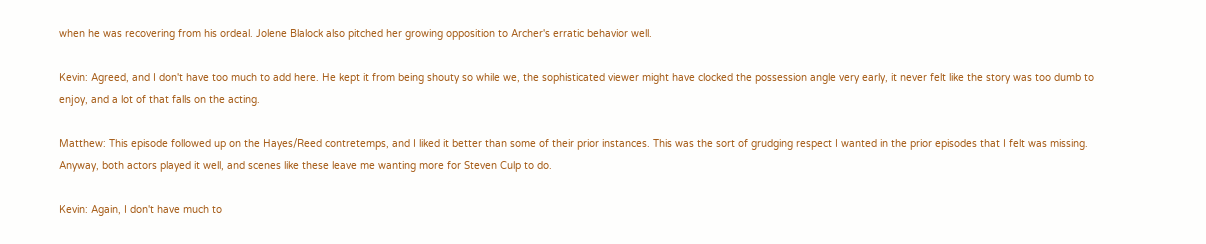when he was recovering from his ordeal. Jolene Blalock also pitched her growing opposition to Archer's erratic behavior well.

Kevin: Agreed, and I don't have too much to add here. He kept it from being shouty so while we, the sophisticated viewer might have clocked the possession angle very early, it never felt like the story was too dumb to enjoy, and a lot of that falls on the acting.

Matthew: This episode followed up on the Hayes/Reed contretemps, and I liked it better than some of their prior instances. This was the sort of grudging respect I wanted in the prior episodes that I felt was missing. Anyway, both actors played it well, and scenes like these leave me wanting more for Steven Culp to do.

Kevin: Again, I don't have much to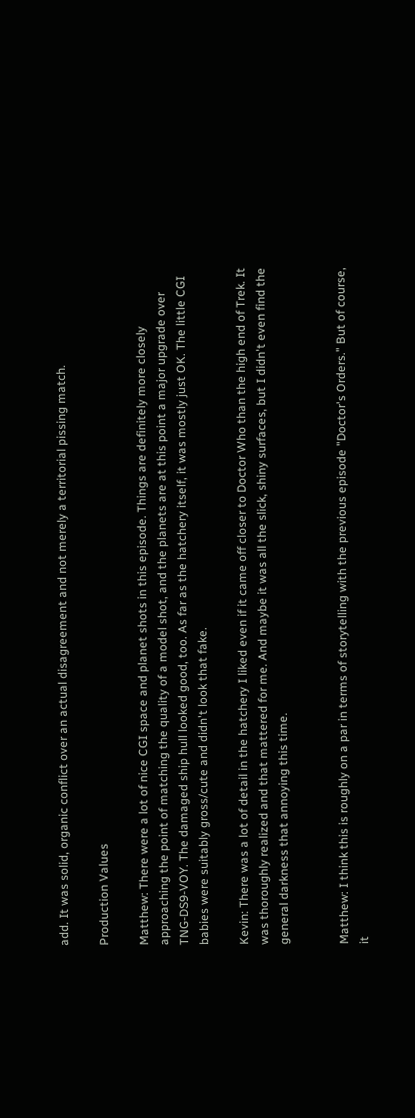add. It was solid, organic conflict over an actual disagreement and not merely a territorial pissing match.

Production Values

Matthew: There were a lot of nice CGI space and planet shots in this episode. Things are definitely more closely approaching the point of matching the quality of a model shot, and the planets are at this point a major upgrade over TNG-DS9-VOY. The damaged ship hull looked good, too. As far as the hatchery itself, it was mostly just OK. The little CGI babies were suitably gross/cute and didn't look that fake.

Kevin: There was a lot of detail in the hatchery I liked even if it came off closer to Doctor Who than the high end of Trek. It was thoroughly realized and that mattered for me. And maybe it was all the slick, shiny surfaces, but I didn't even find the general darkness that annoying this time.


Matthew: I think this is roughly on a par in terms of storytelling with the previous episode "Doctor's Orders." But of course, it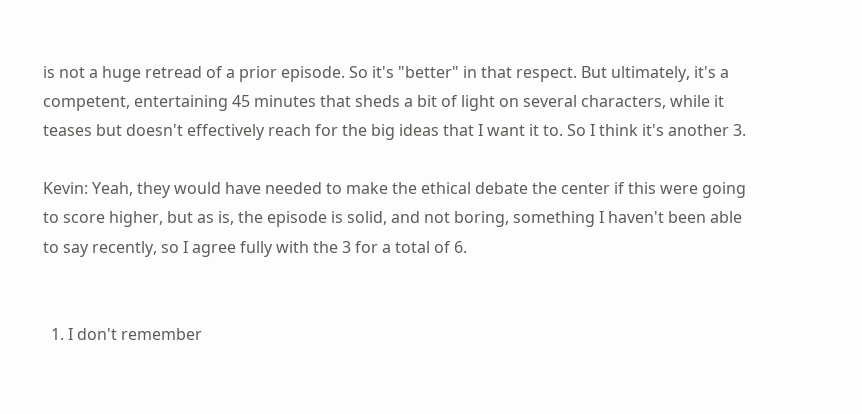is not a huge retread of a prior episode. So it's "better" in that respect. But ultimately, it's a competent, entertaining 45 minutes that sheds a bit of light on several characters, while it teases but doesn't effectively reach for the big ideas that I want it to. So I think it's another 3.

Kevin: Yeah, they would have needed to make the ethical debate the center if this were going to score higher, but as is, the episode is solid, and not boring, something I haven't been able to say recently, so I agree fully with the 3 for a total of 6.


  1. I don't remember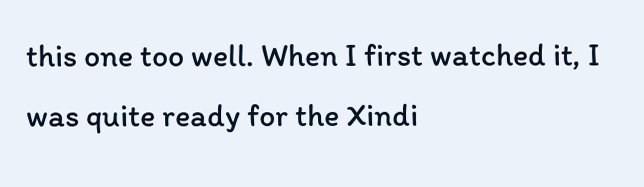this one too well. When I first watched it, I was quite ready for the Xindi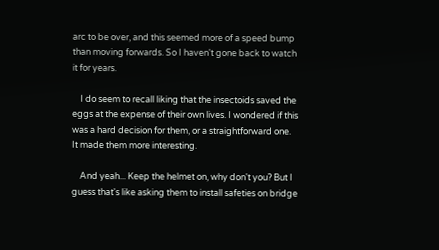arc to be over, and this seemed more of a speed bump than moving forwards. So I haven't gone back to watch it for years.

    I do seem to recall liking that the insectoids saved the eggs at the expense of their own lives. I wondered if this was a hard decision for them, or a straightforward one. It made them more interesting.

    And yeah... Keep the helmet on, why don't you? But I guess that's like asking them to install safeties on bridge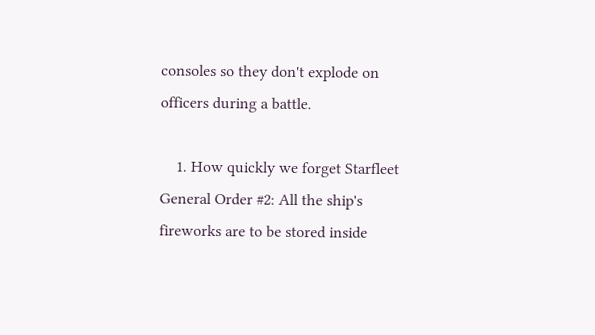consoles so they don't explode on officers during a battle.

    1. How quickly we forget Starfleet General Order #2: All the ship's fireworks are to be stored inside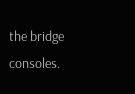the bridge consoles.